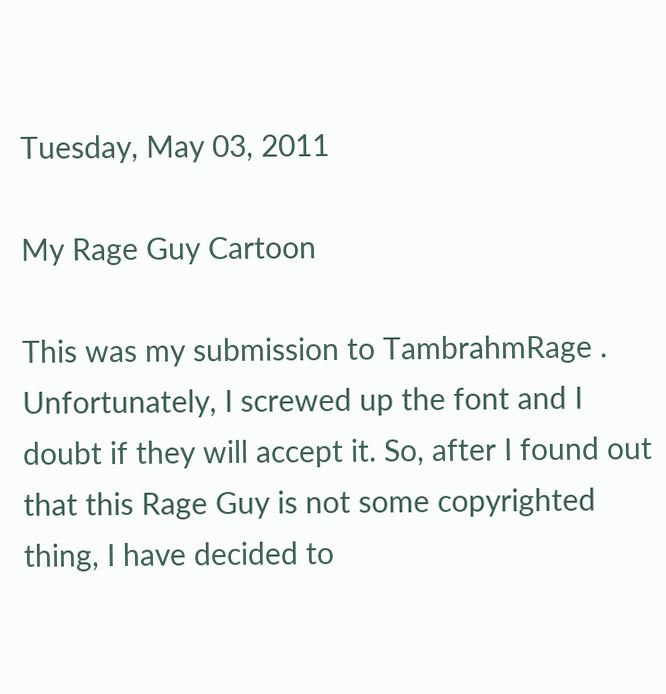Tuesday, May 03, 2011

My Rage Guy Cartoon

This was my submission to TambrahmRage . Unfortunately, I screwed up the font and I doubt if they will accept it. So, after I found out that this Rage Guy is not some copyrighted thing, I have decided to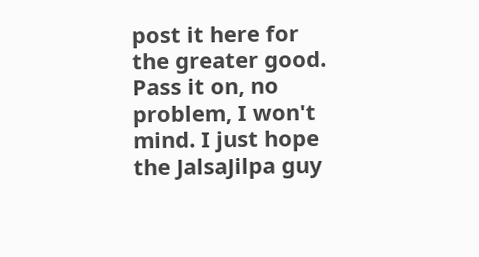post it here for the greater good.
Pass it on, no problem, I won't mind. I just hope the JalsaJilpa guy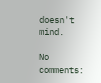doesn't mind.

No comments: